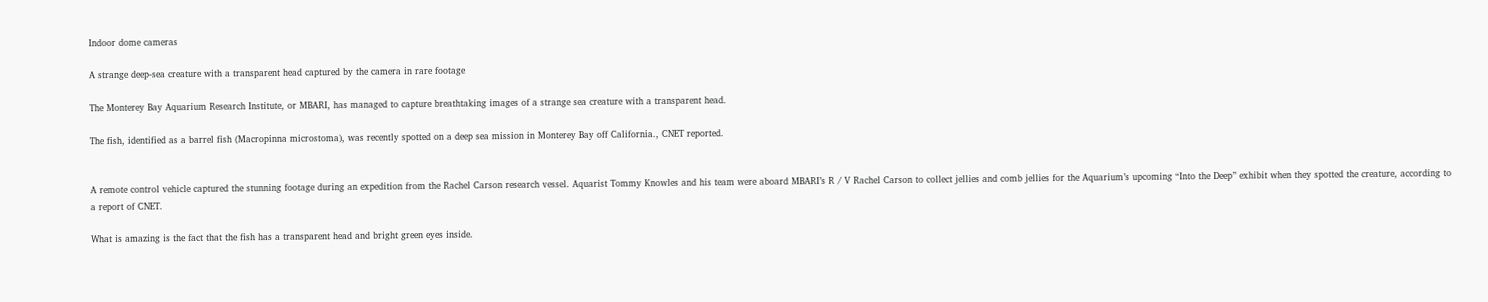Indoor dome cameras

A strange deep-sea creature with a transparent head captured by the camera in rare footage

The Monterey Bay Aquarium Research Institute, or MBARI, has managed to capture breathtaking images of a strange sea creature with a transparent head.

The fish, identified as a barrel fish (Macropinna microstoma), was recently spotted on a deep sea mission in Monterey Bay off California., CNET reported.


A remote control vehicle captured the stunning footage during an expedition from the Rachel Carson research vessel. Aquarist Tommy Knowles and his team were aboard MBARI’s R / V Rachel Carson to collect jellies and comb jellies for the Aquarium’s upcoming “Into the Deep” exhibit when they spotted the creature, according to a report of CNET.

What is amazing is the fact that the fish has a transparent head and bright green eyes inside.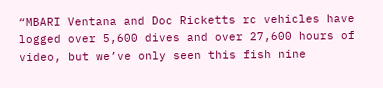“MBARI Ventana and Doc Ricketts rc vehicles have logged over 5,600 dives and over 27,600 hours of video, but we’ve only seen this fish nine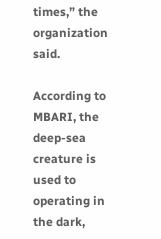times,” the organization said.

According to MBARI, the deep-sea creature is used to operating in the dark,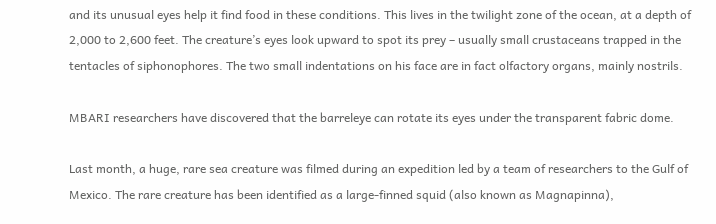and its unusual eyes help it find food in these conditions. This lives in the twilight zone of the ocean, at a depth of 2,000 to 2,600 feet. The creature’s eyes look upward to spot its prey – usually small crustaceans trapped in the tentacles of siphonophores. The two small indentations on his face are in fact olfactory organs, mainly nostrils.

MBARI researchers have discovered that the barreleye can rotate its eyes under the transparent fabric dome.

Last month, a huge, rare sea creature was filmed during an expedition led by a team of researchers to the Gulf of Mexico. The rare creature has been identified as a large-finned squid (also known as Magnapinna),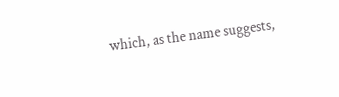which, as the name suggests,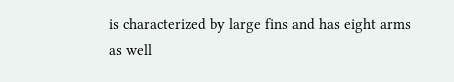is characterized by large fins and has eight arms as well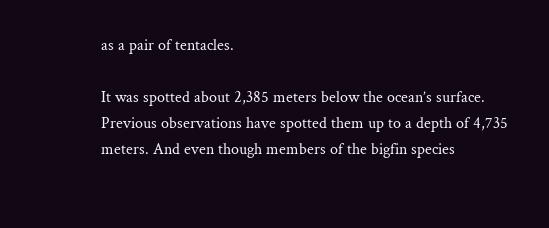as a pair of tentacles.

It was spotted about 2,385 meters below the ocean’s surface. Previous observations have spotted them up to a depth of 4,735 meters. And even though members of the bigfin species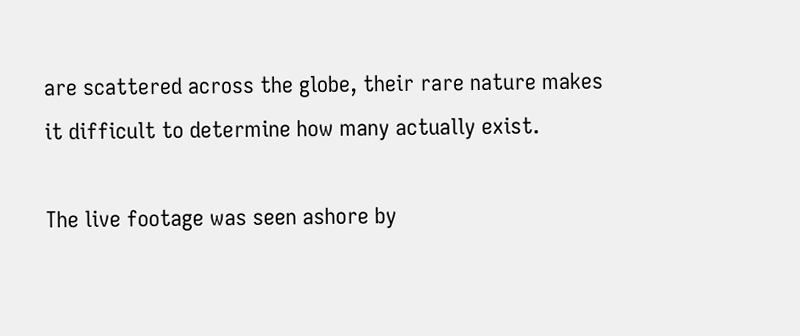are scattered across the globe, their rare nature makes it difficult to determine how many actually exist.

The live footage was seen ashore by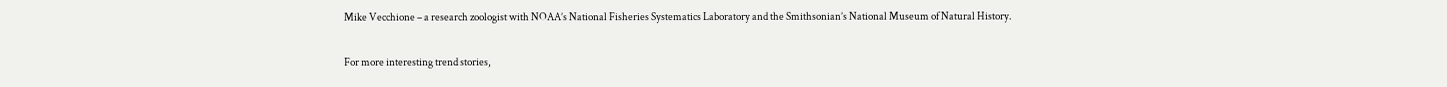Mike Vecchione – a research zoologist with NOAA’s National Fisheries Systematics Laboratory and the Smithsonian’s National Museum of Natural History.

For more interesting trend stories,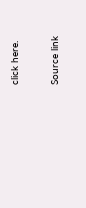click here.

Source link